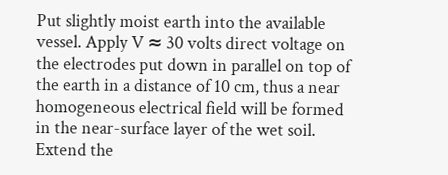Put slightly moist earth into the available vessel. Apply V ≈ 30 volts direct voltage on the electrodes put down in parallel on top of the earth in a distance of 10 cm, thus a near homogeneous electrical field will be formed in the near-surface layer of the wet soil. Extend the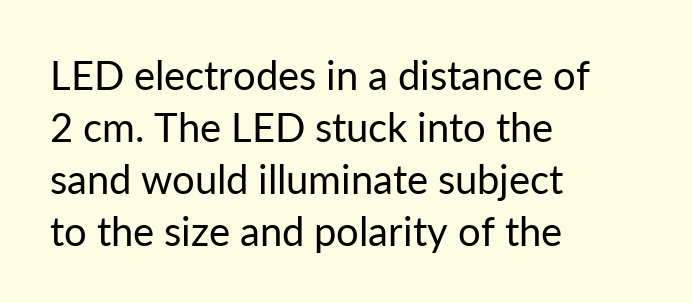LED electrodes in a distance of 2 cm. The LED stuck into the sand would illuminate subject to the size and polarity of the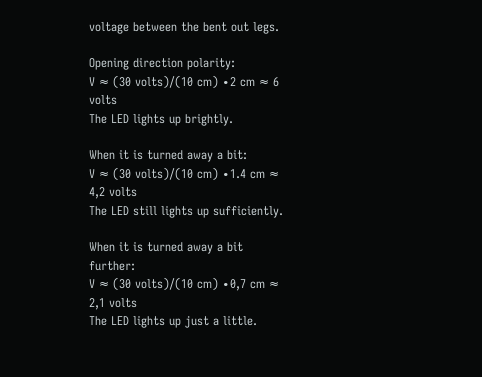voltage between the bent out legs.

Opening direction polarity:
V ≈ (30 volts)/(10 cm) ∙2 cm ≈ 6 volts
The LED lights up brightly.

When it is turned away a bit:
V ≈ (30 volts)/(10 cm) ∙1.4 cm ≈ 4,2 volts
The LED still lights up sufficiently.

When it is turned away a bit further:
V ≈ (30 volts)/(10 cm) ∙0,7 cm ≈ 2,1 volts
The LED lights up just a little.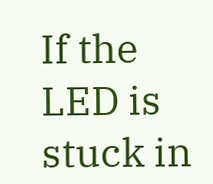If the LED is stuck in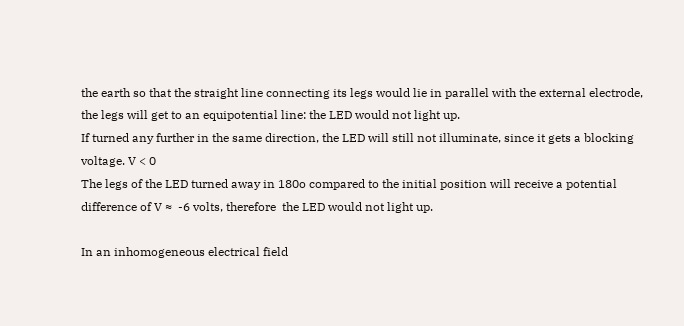the earth so that the straight line connecting its legs would lie in parallel with the external electrode, the legs will get to an equipotential line: the LED would not light up.
If turned any further in the same direction, the LED will still not illuminate, since it gets a blocking voltage. V < 0
The legs of the LED turned away in 180o compared to the initial position will receive a potential difference of V ≈  -6 volts, therefore  the LED would not light up.

In an inhomogeneous electrical field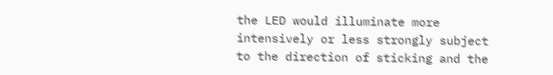the LED would illuminate more intensively or less strongly subject to the direction of sticking and the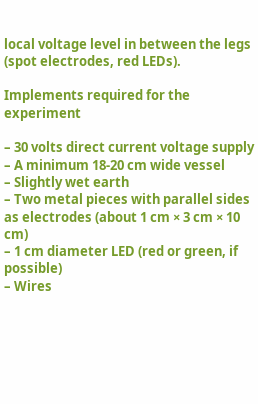local voltage level in between the legs (spot electrodes, red LEDs).

Implements required for the experiment

– 30 volts direct current voltage supply
– A minimum 18-20 cm wide vessel
– Slightly wet earth
– Two metal pieces with parallel sides as electrodes (about 1 cm × 3 cm × 10 cm)
– 1 cm diameter LED (red or green, if possible)
– Wires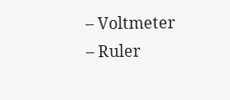– Voltmeter
– Ruler